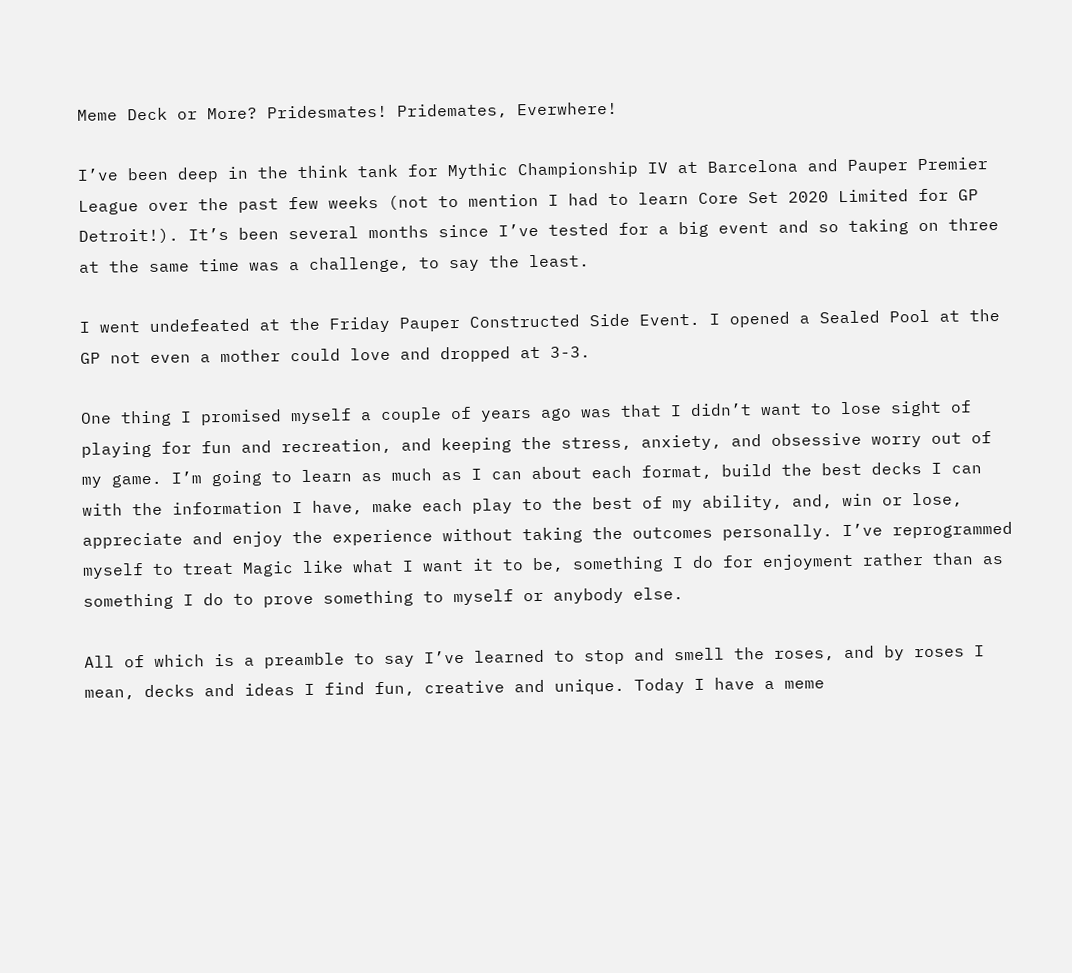Meme Deck or More? Pridesmates! Pridemates, Everwhere!

I’ve been deep in the think tank for Mythic Championship IV at Barcelona and Pauper Premier League over the past few weeks (not to mention I had to learn Core Set 2020 Limited for GP Detroit!). It’s been several months since I’ve tested for a big event and so taking on three at the same time was a challenge, to say the least.

I went undefeated at the Friday Pauper Constructed Side Event. I opened a Sealed Pool at the GP not even a mother could love and dropped at 3-3.

One thing I promised myself a couple of years ago was that I didn’t want to lose sight of playing for fun and recreation, and keeping the stress, anxiety, and obsessive worry out of my game. I’m going to learn as much as I can about each format, build the best decks I can with the information I have, make each play to the best of my ability, and, win or lose, appreciate and enjoy the experience without taking the outcomes personally. I’ve reprogrammed myself to treat Magic like what I want it to be, something I do for enjoyment rather than as something I do to prove something to myself or anybody else.

All of which is a preamble to say I’ve learned to stop and smell the roses, and by roses I mean, decks and ideas I find fun, creative and unique. Today I have a meme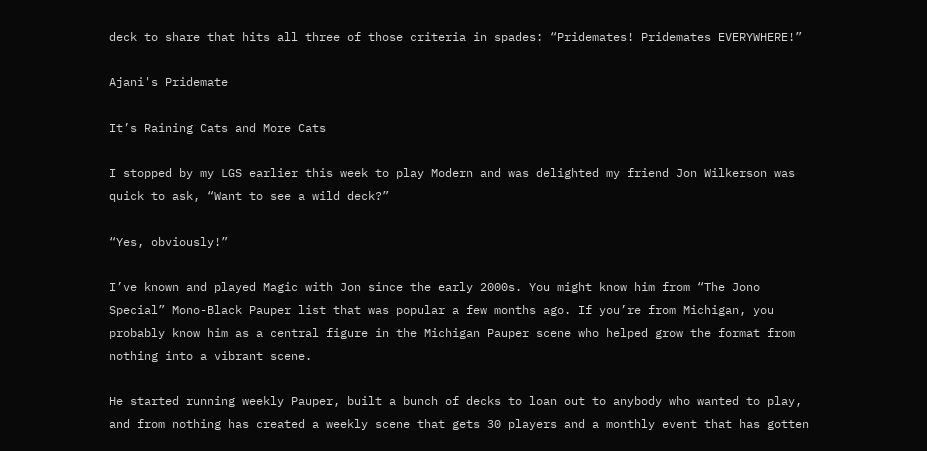deck to share that hits all three of those criteria in spades: “Pridemates! Pridemates EVERYWHERE!”

Ajani's Pridemate

It’s Raining Cats and More Cats

I stopped by my LGS earlier this week to play Modern and was delighted my friend Jon Wilkerson was quick to ask, “Want to see a wild deck?”

“Yes, obviously!”

I’ve known and played Magic with Jon since the early 2000s. You might know him from “The Jono Special” Mono-Black Pauper list that was popular a few months ago. If you’re from Michigan, you probably know him as a central figure in the Michigan Pauper scene who helped grow the format from nothing into a vibrant scene.

He started running weekly Pauper, built a bunch of decks to loan out to anybody who wanted to play, and from nothing has created a weekly scene that gets 30 players and a monthly event that has gotten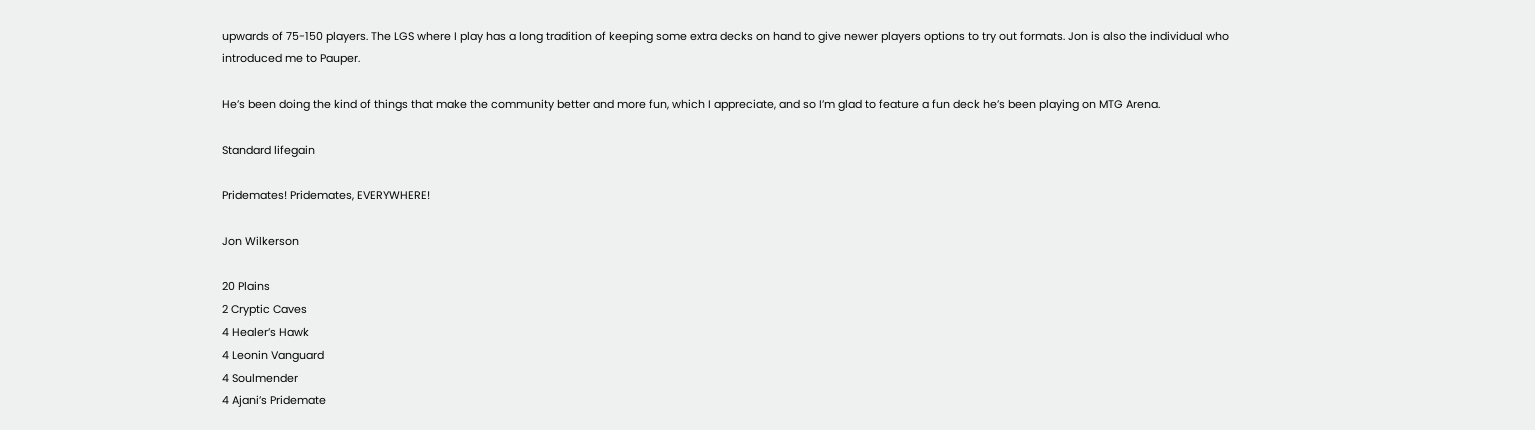upwards of 75-150 players. The LGS where I play has a long tradition of keeping some extra decks on hand to give newer players options to try out formats. Jon is also the individual who introduced me to Pauper.

He’s been doing the kind of things that make the community better and more fun, which I appreciate, and so I’m glad to feature a fun deck he’s been playing on MTG Arena.

Standard lifegain

Pridemates! Pridemates, EVERYWHERE!

Jon Wilkerson

20 Plains
2 Cryptic Caves
4 Healer’s Hawk
4 Leonin Vanguard
4 Soulmender
4 Ajani’s Pridemate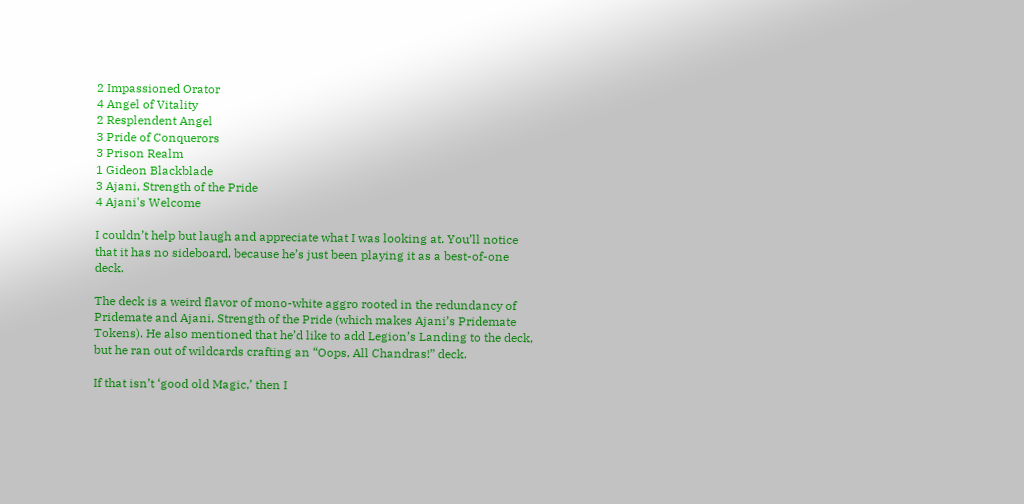2 Impassioned Orator
4 Angel of Vitality
2 Resplendent Angel
3 Pride of Conquerors
3 Prison Realm
1 Gideon Blackblade
3 Ajani, Strength of the Pride
4 Ajani's Welcome

I couldn’t help but laugh and appreciate what I was looking at. You’ll notice that it has no sideboard, because he’s just been playing it as a best-of-one deck.

The deck is a weird flavor of mono-white aggro rooted in the redundancy of Pridemate and Ajani, Strength of the Pride (which makes Ajani’s Pridemate Tokens). He also mentioned that he’d like to add Legion’s Landing to the deck, but he ran out of wildcards crafting an “Oops, All Chandras!” deck.

If that isn’t ‘good old Magic,’ then I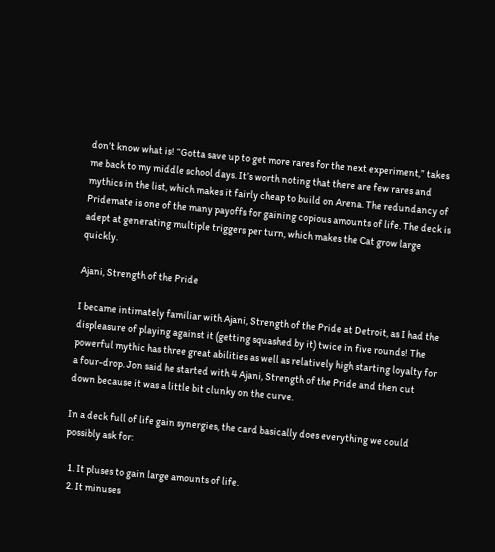don’t know what is! “Gotta save up to get more rares for the next experiment,” takes me back to my middle school days. It’s worth noting that there are few rares and mythics in the list, which makes it fairly cheap to build on Arena. The redundancy of Pridemate is one of the many payoffs for gaining copious amounts of life. The deck is adept at generating multiple triggers per turn, which makes the Cat grow large quickly.

Ajani, Strength of the Pride

I became intimately familiar with Ajani, Strength of the Pride at Detroit, as I had the displeasure of playing against it (getting squashed by it) twice in five rounds! The powerful mythic has three great abilities as well as relatively high starting loyalty for a four-drop. Jon said he started with 4 Ajani, Strength of the Pride and then cut down because it was a little bit clunky on the curve.

In a deck full of life gain synergies, the card basically does everything we could possibly ask for:

  1. It pluses to gain large amounts of life.
  2. It minuses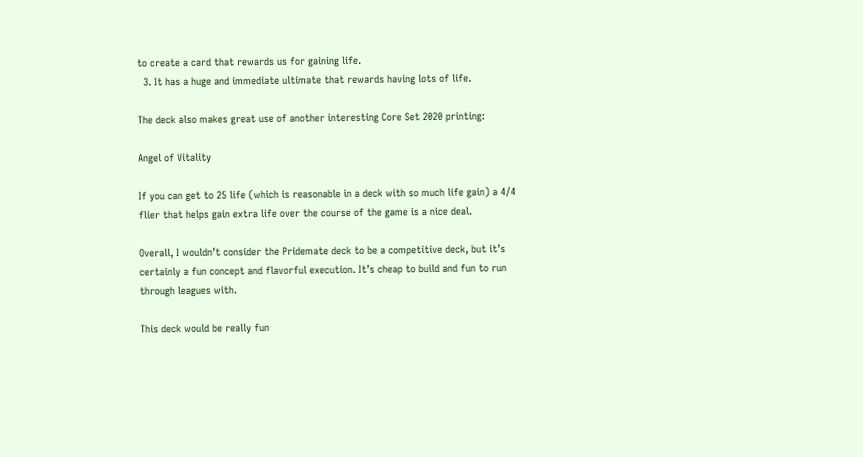to create a card that rewards us for gaining life.
  3. It has a huge and immediate ultimate that rewards having lots of life.

The deck also makes great use of another interesting Core Set 2020 printing:

Angel of Vitality

If you can get to 25 life (which is reasonable in a deck with so much life gain) a 4/4 flier that helps gain extra life over the course of the game is a nice deal.

Overall, I wouldn’t consider the Pridemate deck to be a competitive deck, but it’s certainly a fun concept and flavorful execution. It’s cheap to build and fun to run through leagues with.

This deck would be really fun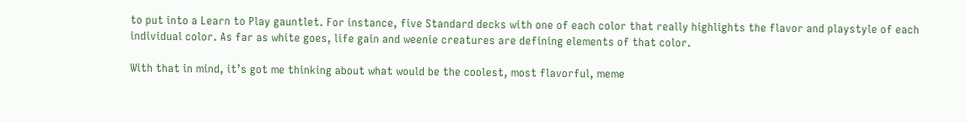to put into a Learn to Play gauntlet. For instance, five Standard decks with one of each color that really highlights the flavor and playstyle of each individual color. As far as white goes, life gain and weenie creatures are defining elements of that color.

With that in mind, it’s got me thinking about what would be the coolest, most flavorful, meme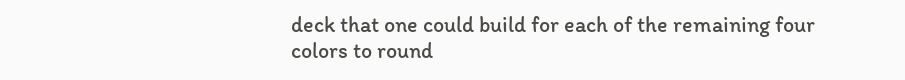deck that one could build for each of the remaining four colors to round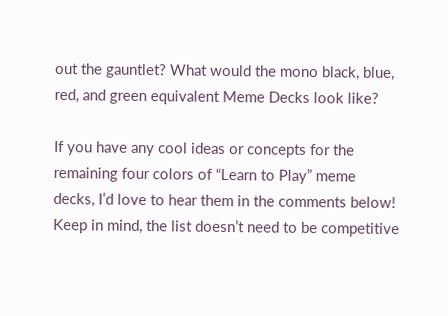out the gauntlet? What would the mono black, blue, red, and green equivalent Meme Decks look like?

If you have any cool ideas or concepts for the remaining four colors of “Learn to Play” meme decks, I’d love to hear them in the comments below! Keep in mind, the list doesn’t need to be competitive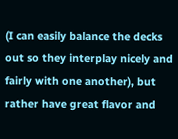(I can easily balance the decks out so they interplay nicely and fairly with one another), but rather have great flavor and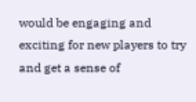would be engaging and exciting for new players to try and get a sense of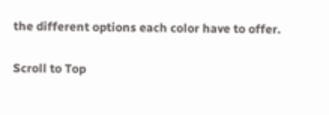the different options each color have to offer.

Scroll to Top